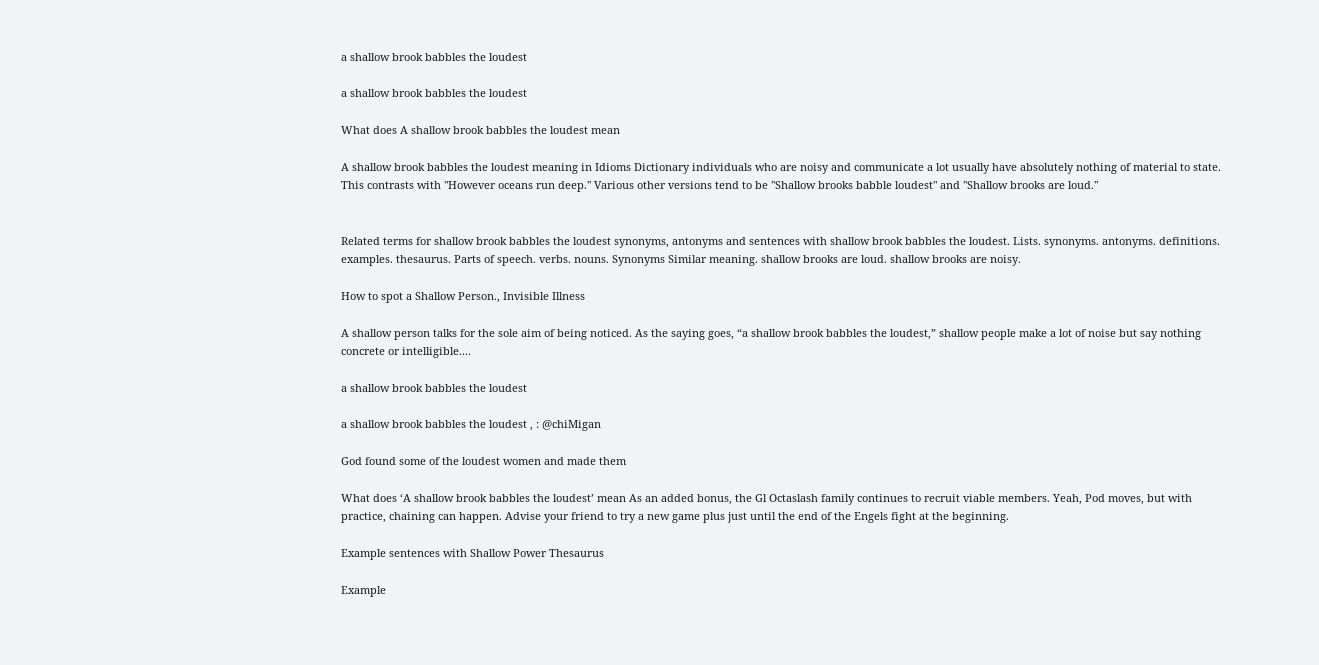a shallow brook babbles the loudest

a shallow brook babbles the loudest

What does A shallow brook babbles the loudest mean

A shallow brook babbles the loudest meaning in Idioms Dictionary individuals who are noisy and communicate a lot usually have absolutely nothing of material to state. This contrasts with "However oceans run deep." Various other versions tend to be "Shallow brooks babble loudest" and "Shallow brooks are loud."


Related terms for shallow brook babbles the loudest synonyms, antonyms and sentences with shallow brook babbles the loudest. Lists. synonyms. antonyms. definitions. examples. thesaurus. Parts of speech. verbs. nouns. Synonyms Similar meaning. shallow brooks are loud. shallow brooks are noisy.

How to spot a Shallow Person., Invisible Illness

A shallow person talks for the sole aim of being noticed. As the saying goes, “a shallow brook babbles the loudest,” shallow people make a lot of noise but say nothing concrete or intelligible....

a shallow brook babbles the loudest

a shallow brook babbles the loudest , : @chiMigan

God found some of the loudest women and made them

What does ‘A shallow brook babbles the loudest’ mean As an added bonus, the Gl Octaslash family continues to recruit viable members. Yeah, Pod moves, but with practice, chaining can happen. Advise your friend to try a new game plus just until the end of the Engels fight at the beginning.

Example sentences with Shallow Power Thesaurus

Example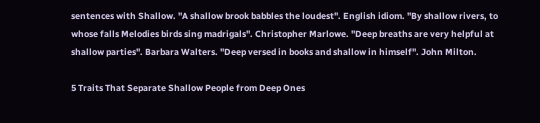sentences with Shallow. "A shallow brook babbles the loudest". English idiom. "By shallow rivers, to whose falls Melodies birds sing madrigals". Christopher Marlowe. "Deep breaths are very helpful at shallow parties". Barbara Walters. "Deep versed in books and shallow in himself". John Milton.

5 Traits That Separate Shallow People from Deep Ones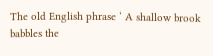The old English phrase ‘ A shallow brook babbles the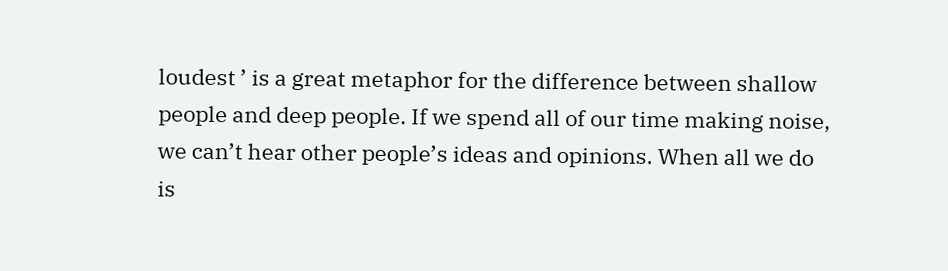loudest ’ is a great metaphor for the difference between shallow people and deep people. If we spend all of our time making noise, we can’t hear other people’s ideas and opinions. When all we do is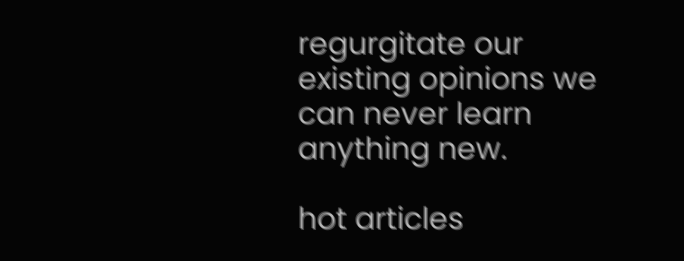regurgitate our existing opinions we can never learn anything new.

hot articles